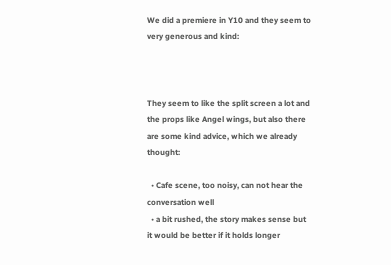We did a premiere in Y10 and they seem to very generous and kind:



They seem to like the split screen a lot and the props like Angel wings, but also there are some kind advice, which we already thought:

  • Cafe scene, too noisy, can not hear the conversation well
  • a bit rushed, the story makes sense but it would be better if it holds longer